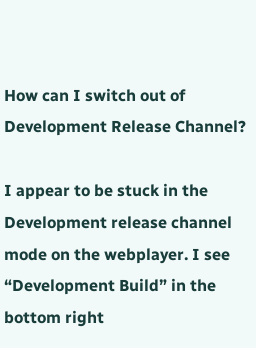How can I switch out of Development Release Channel?

I appear to be stuck in the Development release channel mode on the webplayer. I see “Development Build” in the bottom right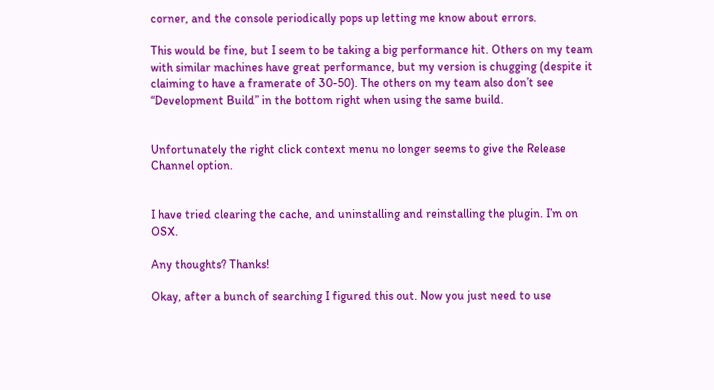corner, and the console periodically pops up letting me know about errors.

This would be fine, but I seem to be taking a big performance hit. Others on my team with similar machines have great performance, but my version is chugging (despite it claiming to have a framerate of 30-50). The others on my team also don’t see “Development Build” in the bottom right when using the same build.


Unfortunately the right click context menu no longer seems to give the Release Channel option.


I have tried clearing the cache, and uninstalling and reinstalling the plugin. I’m on OSX.

Any thoughts? Thanks!

Okay, after a bunch of searching I figured this out. Now you just need to use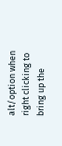alt/option when right clicking to bring up the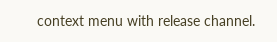context menu with release channel.